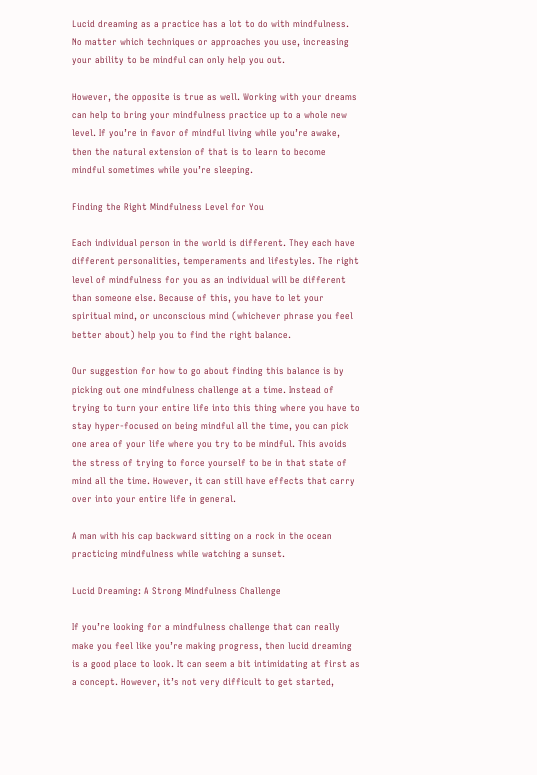Lucid dreaming as a practice has a lot to do with mindfulness. No matter which techniques or approaches you use, increasing your ability to be mindful can only help you out.

However, the opposite is true as well. Working with your dreams can help to bring your mindfulness practice up to a whole new level. If you’re in favor of mindful living while you’re awake, then the natural extension of that is to learn to become mindful sometimes while you’re sleeping.

Finding the Right Mindfulness Level for You

Each individual person in the world is different. They each have different personalities, temperaments and lifestyles. The right level of mindfulness for you as an individual will be different than someone else. Because of this, you have to let your spiritual mind, or unconscious mind (whichever phrase you feel better about) help you to find the right balance.

Our suggestion for how to go about finding this balance is by picking out one mindfulness challenge at a time. Instead of trying to turn your entire life into this thing where you have to stay hyper-focused on being mindful all the time, you can pick one area of your life where you try to be mindful. This avoids the stress of trying to force yourself to be in that state of mind all the time. However, it can still have effects that carry over into your entire life in general.

A man with his cap backward sitting on a rock in the ocean practicing mindfulness while watching a sunset.

Lucid Dreaming: A Strong Mindfulness Challenge

If you’re looking for a mindfulness challenge that can really make you feel like you’re making progress, then lucid dreaming is a good place to look. It can seem a bit intimidating at first as a concept. However, it’s not very difficult to get started,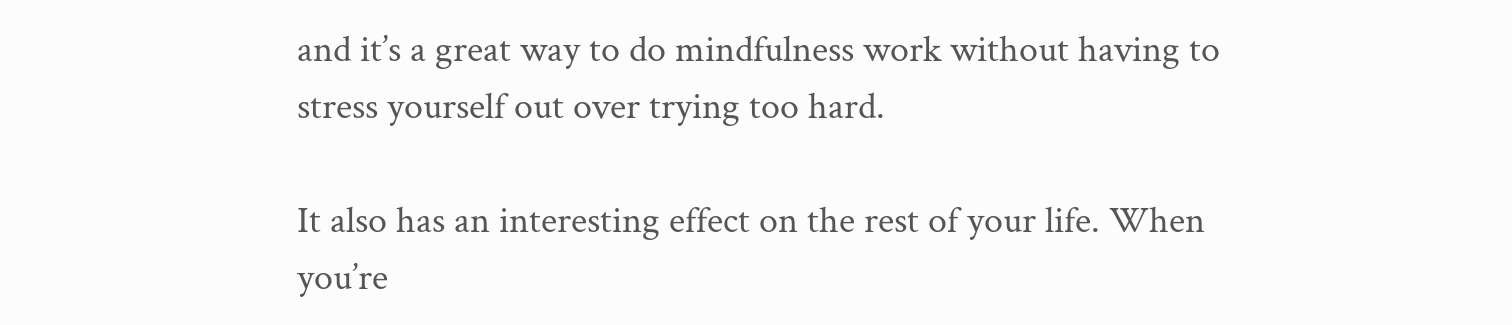and it’s a great way to do mindfulness work without having to stress yourself out over trying too hard.

It also has an interesting effect on the rest of your life. When you’re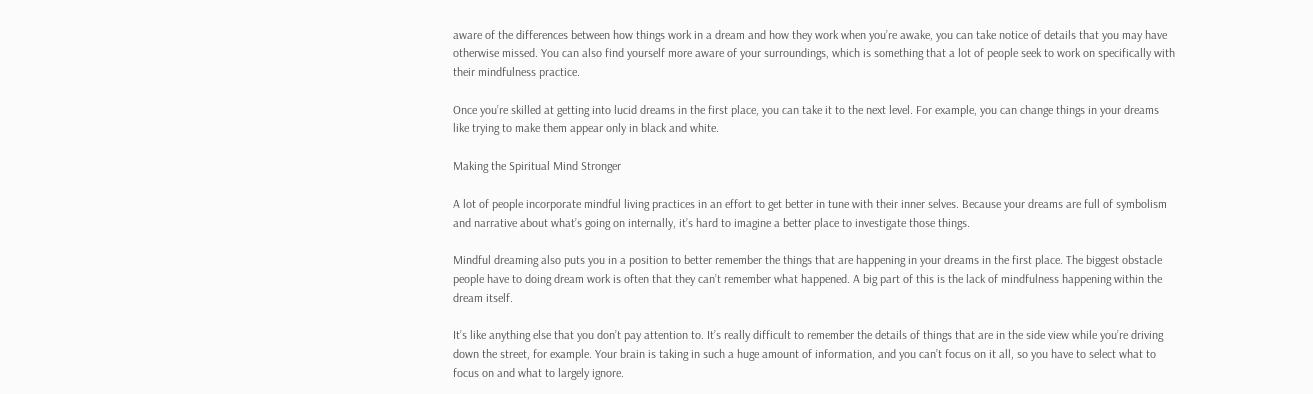aware of the differences between how things work in a dream and how they work when you’re awake, you can take notice of details that you may have otherwise missed. You can also find yourself more aware of your surroundings, which is something that a lot of people seek to work on specifically with their mindfulness practice.

Once you’re skilled at getting into lucid dreams in the first place, you can take it to the next level. For example, you can change things in your dreams like trying to make them appear only in black and white.

Making the Spiritual Mind Stronger

A lot of people incorporate mindful living practices in an effort to get better in tune with their inner selves. Because your dreams are full of symbolism and narrative about what’s going on internally, it’s hard to imagine a better place to investigate those things.

Mindful dreaming also puts you in a position to better remember the things that are happening in your dreams in the first place. The biggest obstacle people have to doing dream work is often that they can’t remember what happened. A big part of this is the lack of mindfulness happening within the dream itself.

It’s like anything else that you don’t pay attention to. It’s really difficult to remember the details of things that are in the side view while you’re driving down the street, for example. Your brain is taking in such a huge amount of information, and you can’t focus on it all, so you have to select what to focus on and what to largely ignore.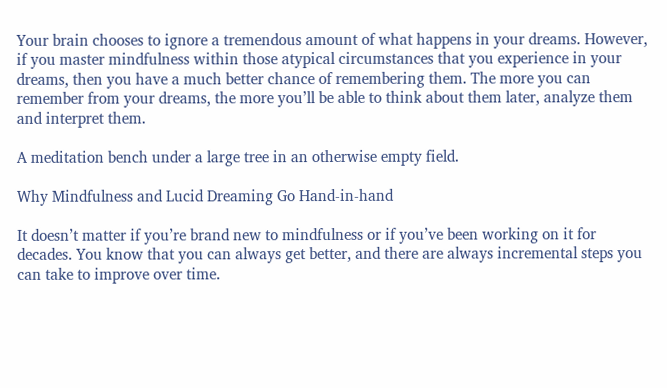Your brain chooses to ignore a tremendous amount of what happens in your dreams. However, if you master mindfulness within those atypical circumstances that you experience in your dreams, then you have a much better chance of remembering them. The more you can remember from your dreams, the more you’ll be able to think about them later, analyze them and interpret them.

A meditation bench under a large tree in an otherwise empty field.

Why Mindfulness and Lucid Dreaming Go Hand-in-hand

It doesn’t matter if you’re brand new to mindfulness or if you’ve been working on it for decades. You know that you can always get better, and there are always incremental steps you can take to improve over time.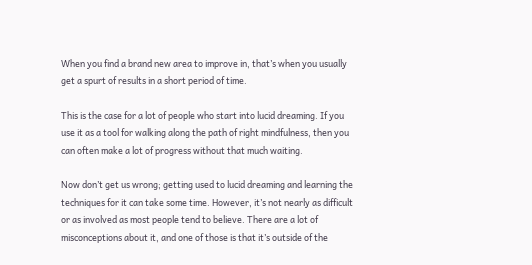When you find a brand new area to improve in, that’s when you usually get a spurt of results in a short period of time.

This is the case for a lot of people who start into lucid dreaming. If you use it as a tool for walking along the path of right mindfulness, then you can often make a lot of progress without that much waiting.

Now don’t get us wrong; getting used to lucid dreaming and learning the techniques for it can take some time. However, it’s not nearly as difficult or as involved as most people tend to believe. There are a lot of misconceptions about it, and one of those is that it’s outside of the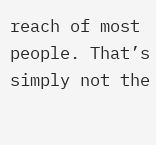reach of most people. That’s simply not the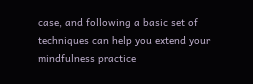case, and following a basic set of techniques can help you extend your mindfulness practice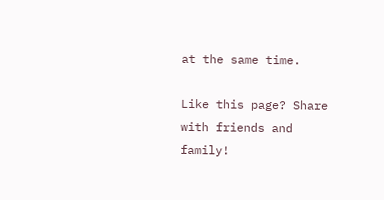at the same time.

Like this page? Share with friends and family!